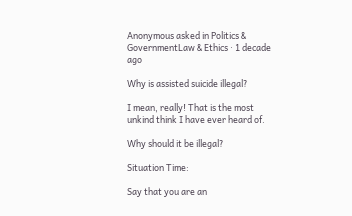Anonymous asked in Politics & GovernmentLaw & Ethics · 1 decade ago

Why is assisted suicide illegal?

I mean, really! That is the most unkind think I have ever heard of.

Why should it be illegal?

Situation Time:

Say that you are an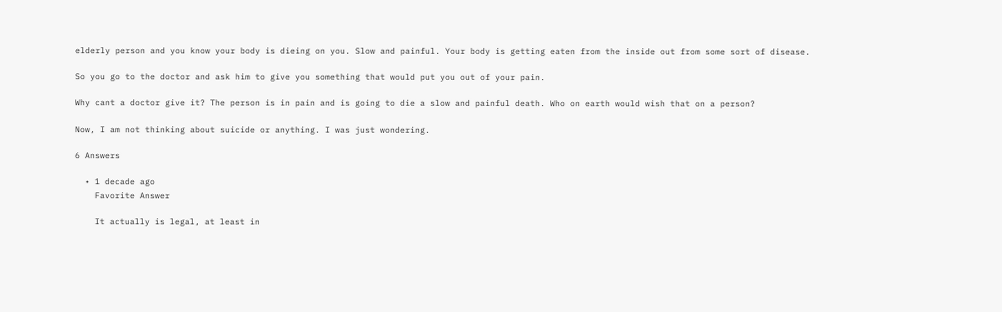elderly person and you know your body is dieing on you. Slow and painful. Your body is getting eaten from the inside out from some sort of disease.

So you go to the doctor and ask him to give you something that would put you out of your pain.

Why cant a doctor give it? The person is in pain and is going to die a slow and painful death. Who on earth would wish that on a person?

Now, I am not thinking about suicide or anything. I was just wondering.

6 Answers

  • 1 decade ago
    Favorite Answer

    It actually is legal, at least in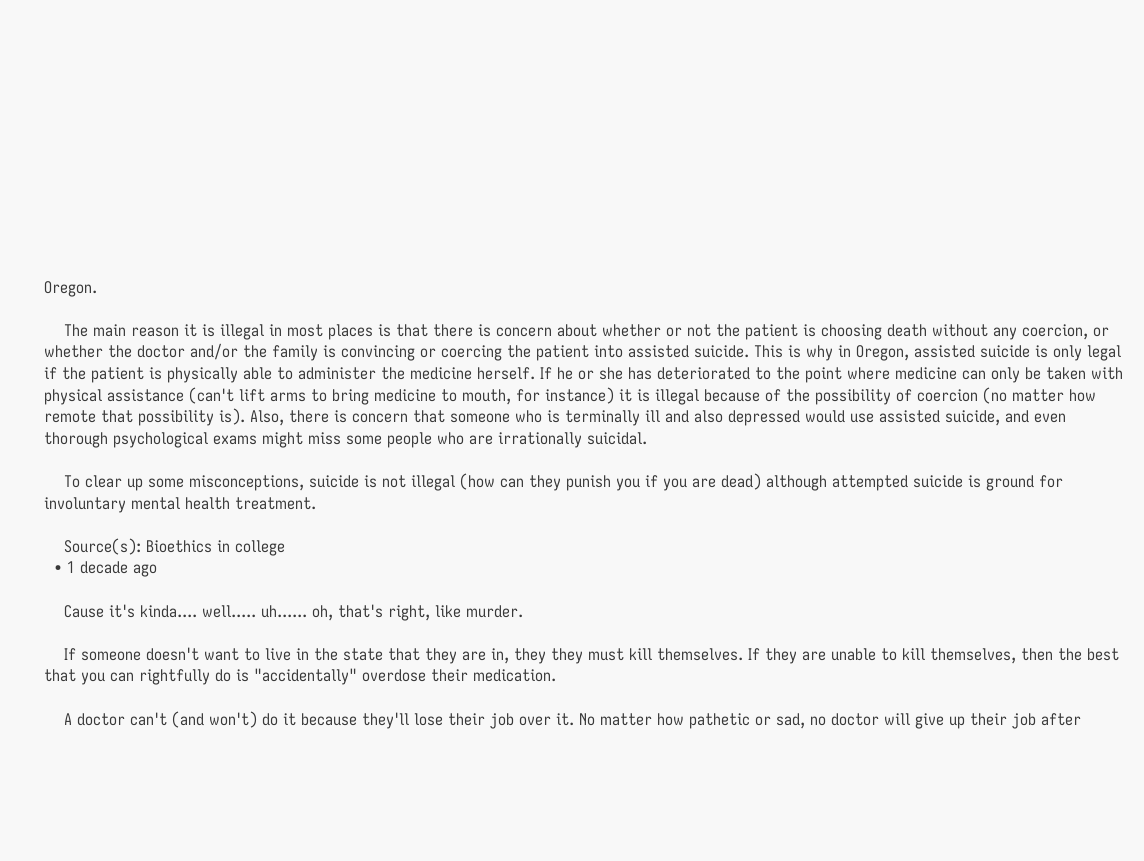Oregon.

    The main reason it is illegal in most places is that there is concern about whether or not the patient is choosing death without any coercion, or whether the doctor and/or the family is convincing or coercing the patient into assisted suicide. This is why in Oregon, assisted suicide is only legal if the patient is physically able to administer the medicine herself. If he or she has deteriorated to the point where medicine can only be taken with physical assistance (can't lift arms to bring medicine to mouth, for instance) it is illegal because of the possibility of coercion (no matter how remote that possibility is). Also, there is concern that someone who is terminally ill and also depressed would use assisted suicide, and even thorough psychological exams might miss some people who are irrationally suicidal.

    To clear up some misconceptions, suicide is not illegal (how can they punish you if you are dead) although attempted suicide is ground for involuntary mental health treatment.

    Source(s): Bioethics in college
  • 1 decade ago

    Cause it's kinda.... well..... uh...... oh, that's right, like murder.

    If someone doesn't want to live in the state that they are in, they they must kill themselves. If they are unable to kill themselves, then the best that you can rightfully do is "accidentally" overdose their medication.

    A doctor can't (and won't) do it because they'll lose their job over it. No matter how pathetic or sad, no doctor will give up their job after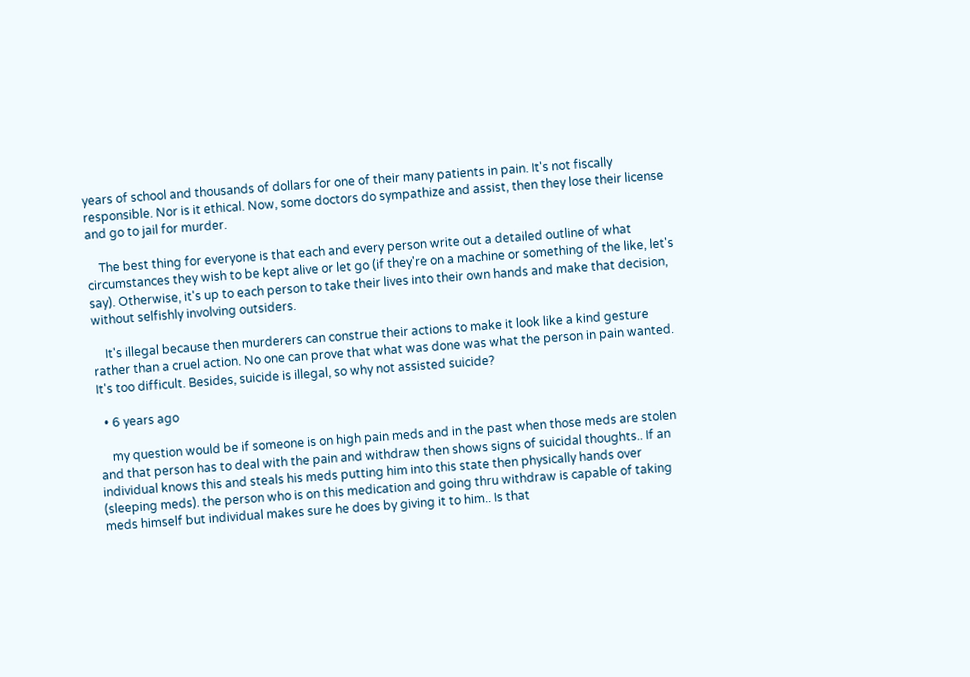years of school and thousands of dollars for one of their many patients in pain. It's not fiscally responsible. Nor is it ethical. Now, some doctors do sympathize and assist, then they lose their license and go to jail for murder.

    The best thing for everyone is that each and every person write out a detailed outline of what circumstances they wish to be kept alive or let go (if they're on a machine or something of the like, let's say). Otherwise, it's up to each person to take their lives into their own hands and make that decision, without selfishly involving outsiders.

    It's illegal because then murderers can construe their actions to make it look like a kind gesture rather than a cruel action. No one can prove that what was done was what the person in pain wanted. It's too difficult. Besides, suicide is illegal, so why not assisted suicide?

  • 6 years ago

    my question would be if someone is on high pain meds and in the past when those meds are stolen and that person has to deal with the pain and withdraw then shows signs of suicidal thoughts.. If an individual knows this and steals his meds putting him into this state then physically hands over (sleeping meds). the person who is on this medication and going thru withdraw is capable of taking meds himself but individual makes sure he does by giving it to him.. Is that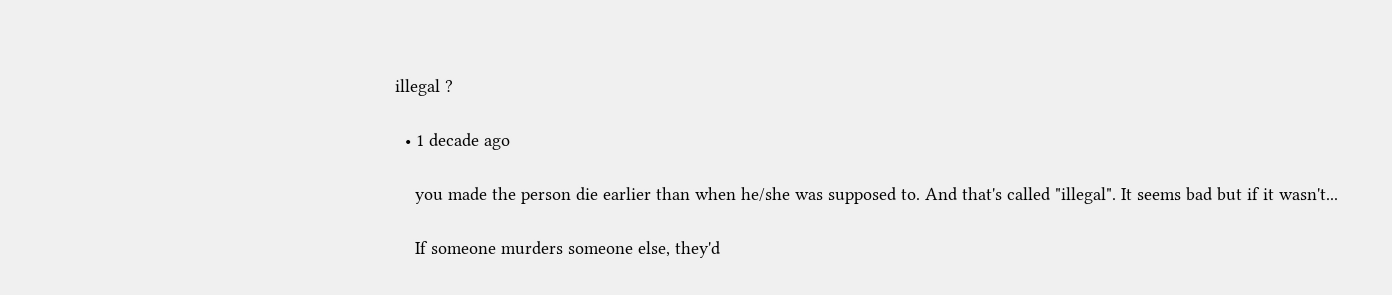illegal ?

  • 1 decade ago

    you made the person die earlier than when he/she was supposed to. And that's called "illegal". It seems bad but if it wasn't...

    If someone murders someone else, they'd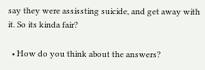say they were assissting suicide, and get away with it. So its kinda fair?

  • How do you think about the answers?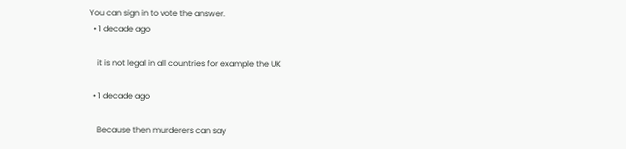You can sign in to vote the answer.
  • 1 decade ago

    it is not legal in all countries for example the UK

  • 1 decade ago

    Because then murderers can say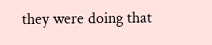they were doing that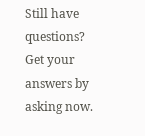Still have questions? Get your answers by asking now.